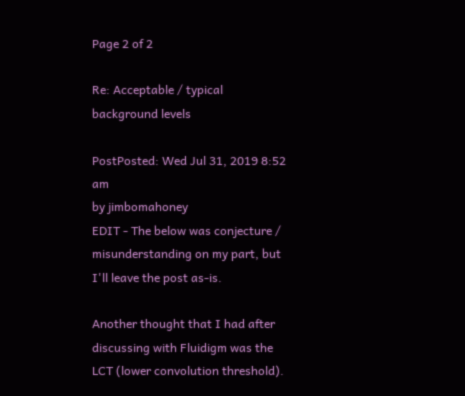Page 2 of 2

Re: Acceptable / typical background levels

PostPosted: Wed Jul 31, 2019 8:52 am
by jimbomahoney
EDIT - The below was conjecture / misunderstanding on my part, but I'll leave the post as-is.

Another thought that I had after discussing with Fluidigm was the LCT (lower convolution threshold).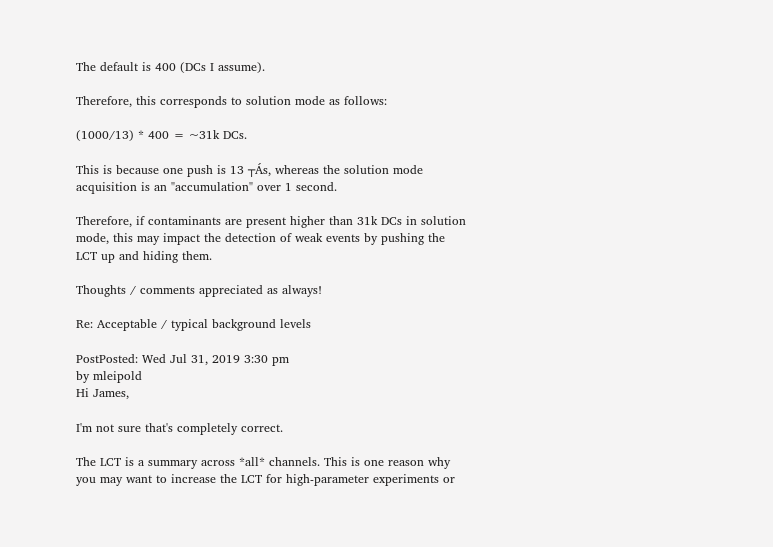The default is 400 (DCs I assume).

Therefore, this corresponds to solution mode as follows:

(1000/13) * 400 = ~31k DCs.

This is because one push is 13 ┬Ás, whereas the solution mode acquisition is an "accumulation" over 1 second.

Therefore, if contaminants are present higher than 31k DCs in solution mode, this may impact the detection of weak events by pushing the LCT up and hiding them.

Thoughts / comments appreciated as always!

Re: Acceptable / typical background levels

PostPosted: Wed Jul 31, 2019 3:30 pm
by mleipold
Hi James,

I'm not sure that's completely correct.

The LCT is a summary across *all* channels. This is one reason why you may want to increase the LCT for high-parameter experiments or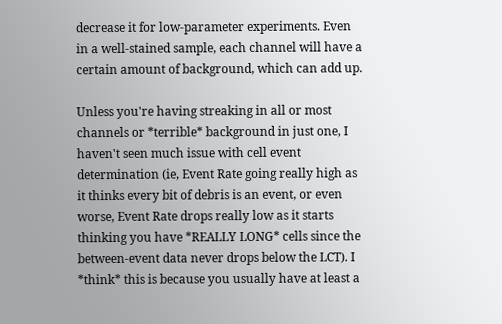decrease it for low-parameter experiments. Even in a well-stained sample, each channel will have a certain amount of background, which can add up.

Unless you're having streaking in all or most channels or *terrible* background in just one, I haven't seen much issue with cell event determination (ie, Event Rate going really high as it thinks every bit of debris is an event, or even worse, Event Rate drops really low as it starts thinking you have *REALLY LONG* cells since the between-event data never drops below the LCT). I *think* this is because you usually have at least a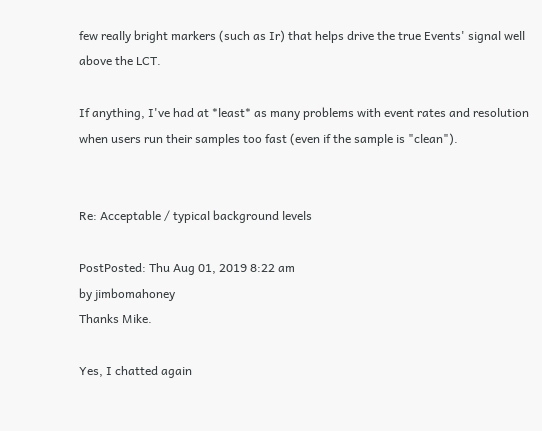few really bright markers (such as Ir) that helps drive the true Events' signal well above the LCT.

If anything, I've had at *least* as many problems with event rates and resolution when users run their samples too fast (even if the sample is "clean").


Re: Acceptable / typical background levels

PostPosted: Thu Aug 01, 2019 8:22 am
by jimbomahoney
Thanks Mike.

Yes, I chatted again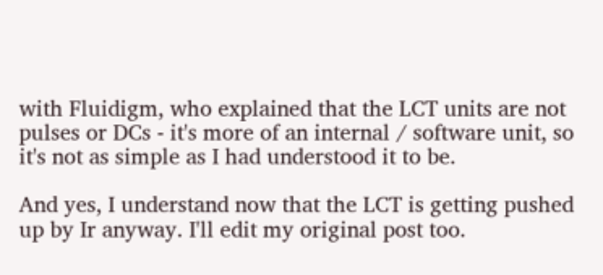with Fluidigm, who explained that the LCT units are not pulses or DCs - it's more of an internal / software unit, so it's not as simple as I had understood it to be.

And yes, I understand now that the LCT is getting pushed up by Ir anyway. I'll edit my original post too.